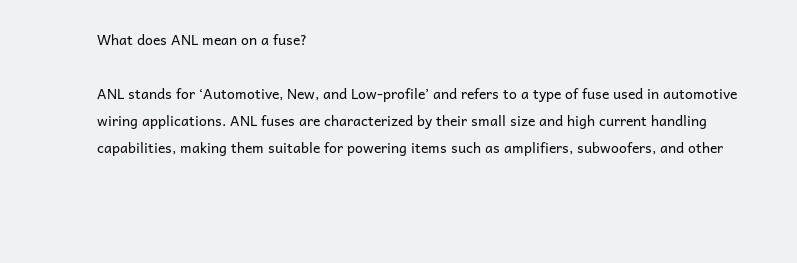What does ANL mean on a fuse?

ANL stands for ‘Automotive, New, and Low-profile’ and refers to a type of fuse used in automotive wiring applications. ANL fuses are characterized by their small size and high current handling capabilities, making them suitable for powering items such as amplifiers, subwoofers, and other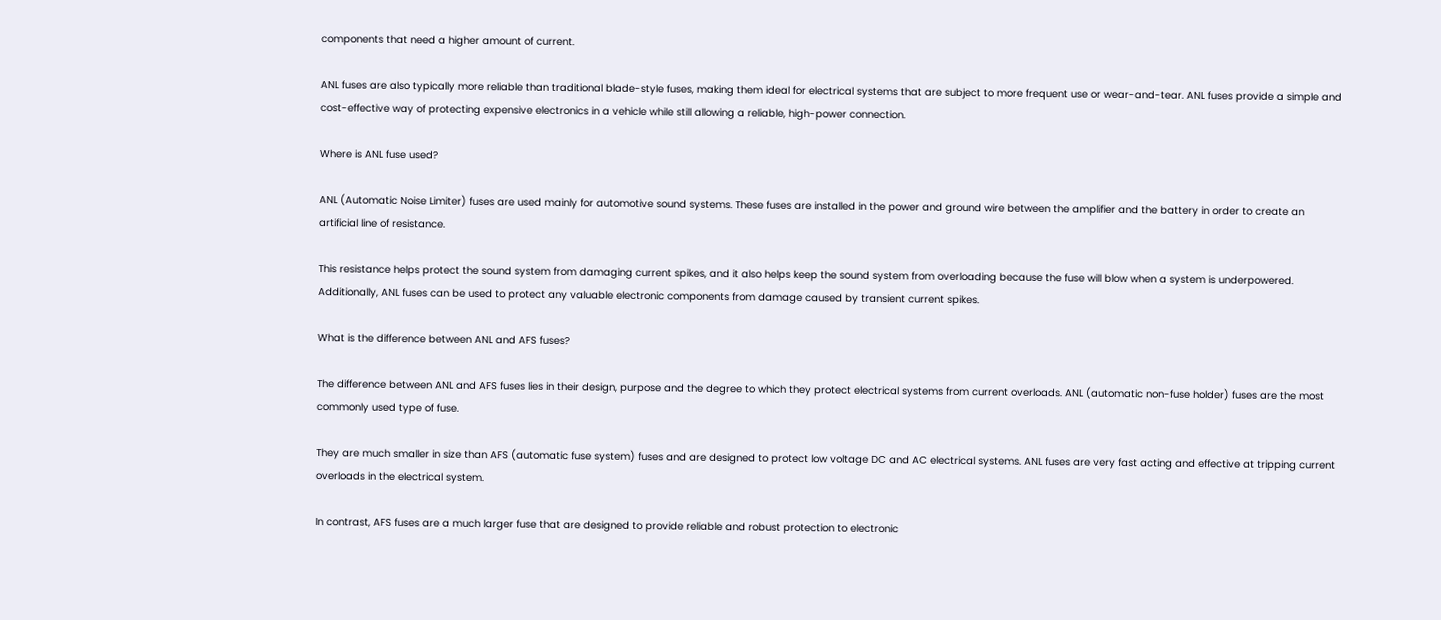components that need a higher amount of current.

ANL fuses are also typically more reliable than traditional blade-style fuses, making them ideal for electrical systems that are subject to more frequent use or wear-and-tear. ANL fuses provide a simple and cost-effective way of protecting expensive electronics in a vehicle while still allowing a reliable, high-power connection.

Where is ANL fuse used?

ANL (Automatic Noise Limiter) fuses are used mainly for automotive sound systems. These fuses are installed in the power and ground wire between the amplifier and the battery in order to create an artificial line of resistance.

This resistance helps protect the sound system from damaging current spikes, and it also helps keep the sound system from overloading because the fuse will blow when a system is underpowered. Additionally, ANL fuses can be used to protect any valuable electronic components from damage caused by transient current spikes.

What is the difference between ANL and AFS fuses?

The difference between ANL and AFS fuses lies in their design, purpose and the degree to which they protect electrical systems from current overloads. ANL (automatic non-fuse holder) fuses are the most commonly used type of fuse.

They are much smaller in size than AFS (automatic fuse system) fuses and are designed to protect low voltage DC and AC electrical systems. ANL fuses are very fast acting and effective at tripping current overloads in the electrical system.

In contrast, AFS fuses are a much larger fuse that are designed to provide reliable and robust protection to electronic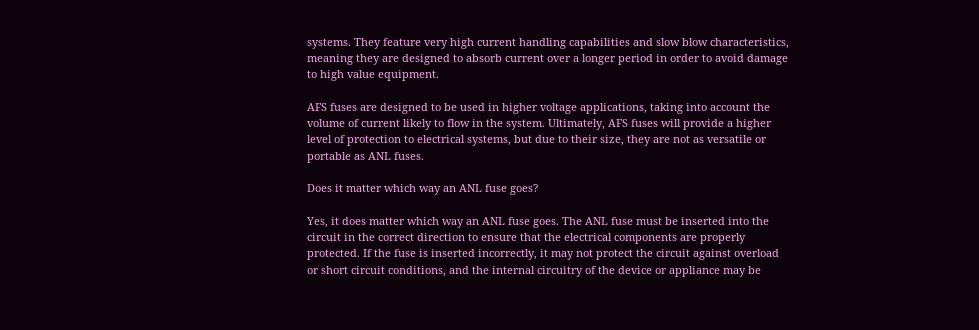systems. They feature very high current handling capabilities and slow blow characteristics, meaning they are designed to absorb current over a longer period in order to avoid damage to high value equipment.

AFS fuses are designed to be used in higher voltage applications, taking into account the volume of current likely to flow in the system. Ultimately, AFS fuses will provide a higher level of protection to electrical systems, but due to their size, they are not as versatile or portable as ANL fuses.

Does it matter which way an ANL fuse goes?

Yes, it does matter which way an ANL fuse goes. The ANL fuse must be inserted into the circuit in the correct direction to ensure that the electrical components are properly protected. If the fuse is inserted incorrectly, it may not protect the circuit against overload or short circuit conditions, and the internal circuitry of the device or appliance may be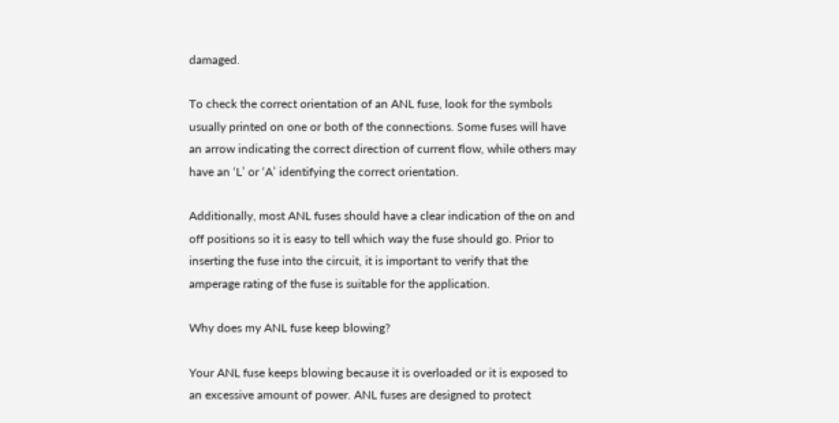damaged.

To check the correct orientation of an ANL fuse, look for the symbols usually printed on one or both of the connections. Some fuses will have an arrow indicating the correct direction of current flow, while others may have an ‘L’ or ‘A’ identifying the correct orientation.

Additionally, most ANL fuses should have a clear indication of the on and off positions so it is easy to tell which way the fuse should go. Prior to inserting the fuse into the circuit, it is important to verify that the amperage rating of the fuse is suitable for the application.

Why does my ANL fuse keep blowing?

Your ANL fuse keeps blowing because it is overloaded or it is exposed to an excessive amount of power. ANL fuses are designed to protect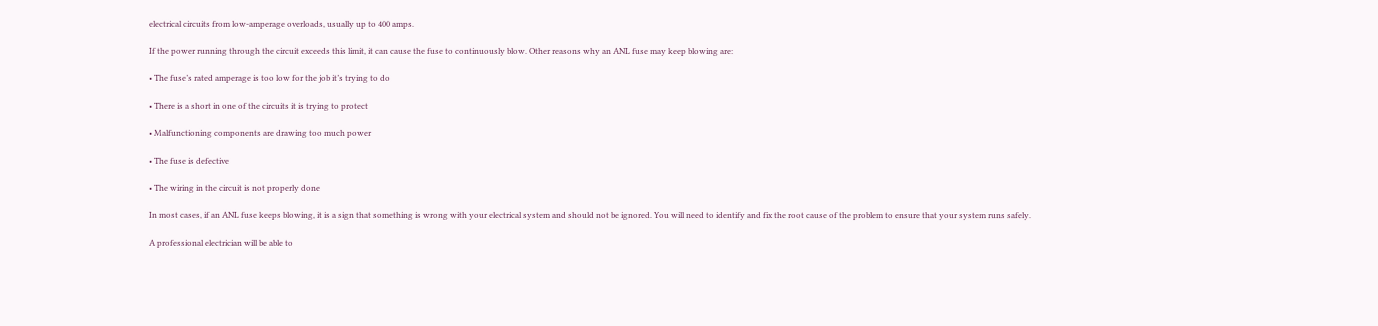electrical circuits from low-amperage overloads, usually up to 400 amps.

If the power running through the circuit exceeds this limit, it can cause the fuse to continuously blow. Other reasons why an ANL fuse may keep blowing are:

• The fuse’s rated amperage is too low for the job it’s trying to do

• There is a short in one of the circuits it is trying to protect

• Malfunctioning components are drawing too much power

• The fuse is defective

• The wiring in the circuit is not properly done

In most cases, if an ANL fuse keeps blowing, it is a sign that something is wrong with your electrical system and should not be ignored. You will need to identify and fix the root cause of the problem to ensure that your system runs safely.

A professional electrician will be able to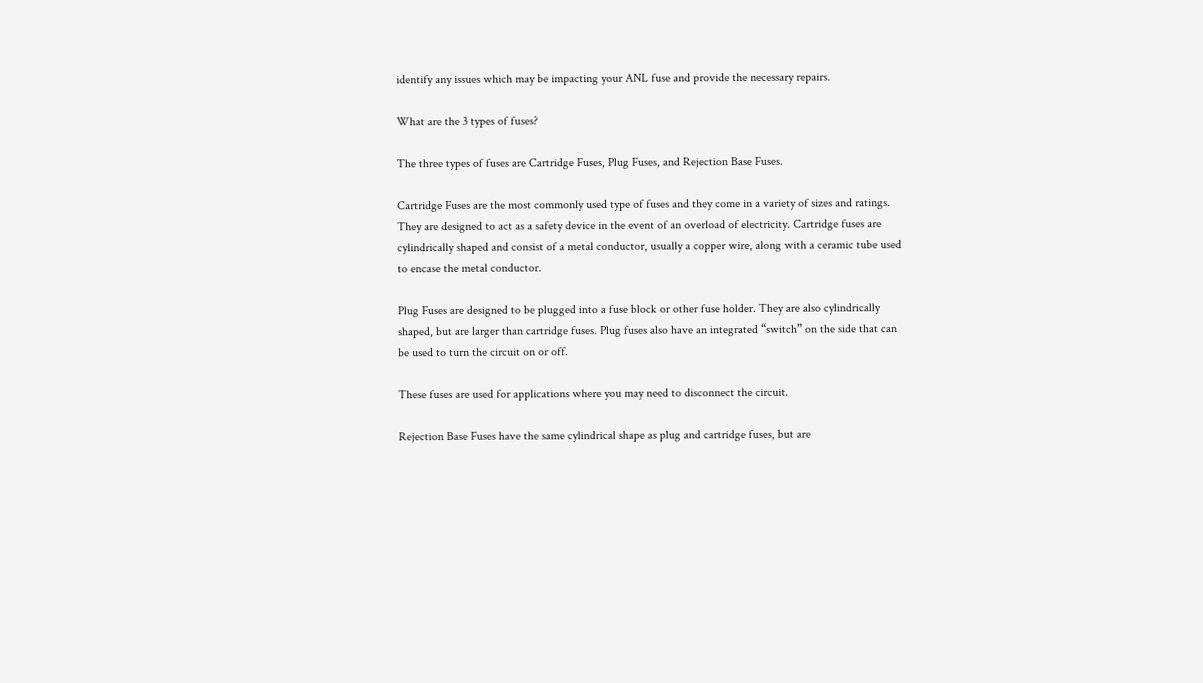identify any issues which may be impacting your ANL fuse and provide the necessary repairs.

What are the 3 types of fuses?

The three types of fuses are Cartridge Fuses, Plug Fuses, and Rejection Base Fuses.

Cartridge Fuses are the most commonly used type of fuses and they come in a variety of sizes and ratings. They are designed to act as a safety device in the event of an overload of electricity. Cartridge fuses are cylindrically shaped and consist of a metal conductor, usually a copper wire, along with a ceramic tube used to encase the metal conductor.

Plug Fuses are designed to be plugged into a fuse block or other fuse holder. They are also cylindrically shaped, but are larger than cartridge fuses. Plug fuses also have an integrated “switch” on the side that can be used to turn the circuit on or off.

These fuses are used for applications where you may need to disconnect the circuit.

Rejection Base Fuses have the same cylindrical shape as plug and cartridge fuses, but are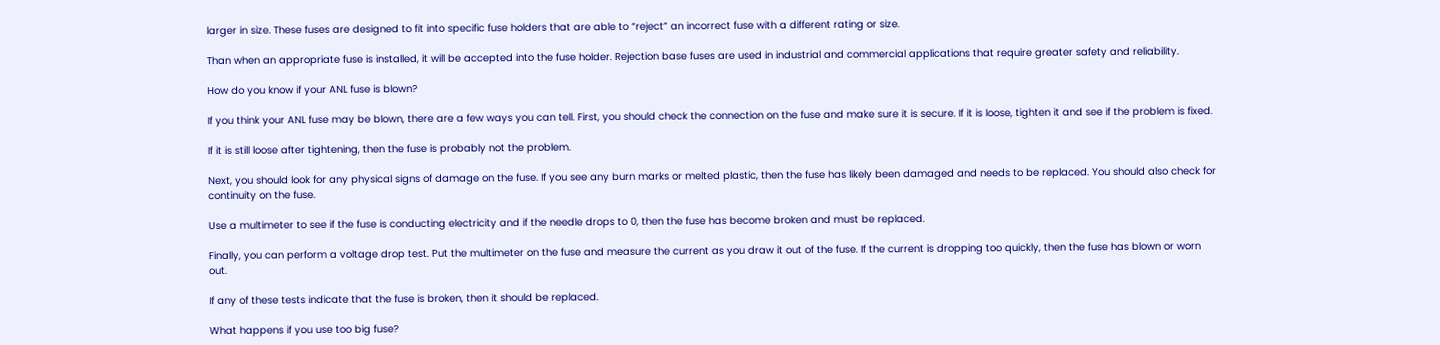larger in size. These fuses are designed to fit into specific fuse holders that are able to “reject” an incorrect fuse with a different rating or size.

Than when an appropriate fuse is installed, it will be accepted into the fuse holder. Rejection base fuses are used in industrial and commercial applications that require greater safety and reliability.

How do you know if your ANL fuse is blown?

If you think your ANL fuse may be blown, there are a few ways you can tell. First, you should check the connection on the fuse and make sure it is secure. If it is loose, tighten it and see if the problem is fixed.

If it is still loose after tightening, then the fuse is probably not the problem.

Next, you should look for any physical signs of damage on the fuse. If you see any burn marks or melted plastic, then the fuse has likely been damaged and needs to be replaced. You should also check for continuity on the fuse.

Use a multimeter to see if the fuse is conducting electricity and if the needle drops to 0, then the fuse has become broken and must be replaced.

Finally, you can perform a voltage drop test. Put the multimeter on the fuse and measure the current as you draw it out of the fuse. If the current is dropping too quickly, then the fuse has blown or worn out.

If any of these tests indicate that the fuse is broken, then it should be replaced.

What happens if you use too big fuse?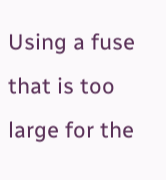Using a fuse that is too large for the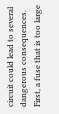circuit could lead to several dangerous consequences. First, a fuse that is too large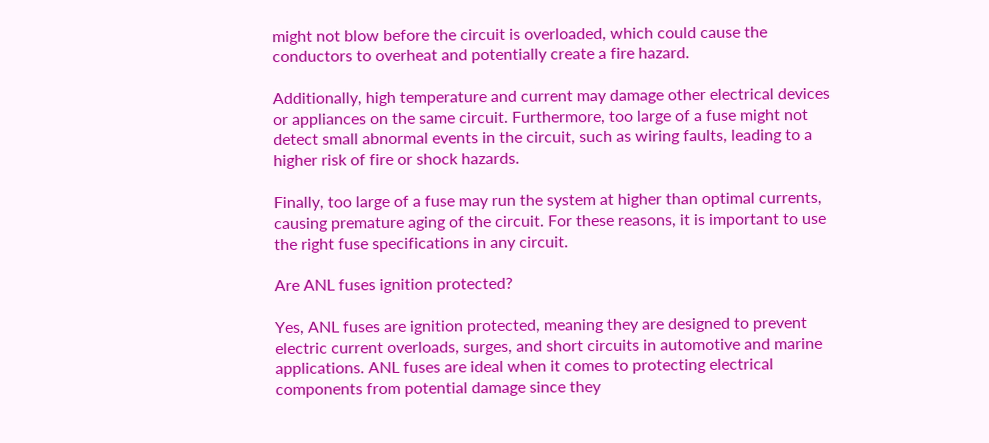might not blow before the circuit is overloaded, which could cause the conductors to overheat and potentially create a fire hazard.

Additionally, high temperature and current may damage other electrical devices or appliances on the same circuit. Furthermore, too large of a fuse might not detect small abnormal events in the circuit, such as wiring faults, leading to a higher risk of fire or shock hazards.

Finally, too large of a fuse may run the system at higher than optimal currents, causing premature aging of the circuit. For these reasons, it is important to use the right fuse specifications in any circuit.

Are ANL fuses ignition protected?

Yes, ANL fuses are ignition protected, meaning they are designed to prevent electric current overloads, surges, and short circuits in automotive and marine applications. ANL fuses are ideal when it comes to protecting electrical components from potential damage since they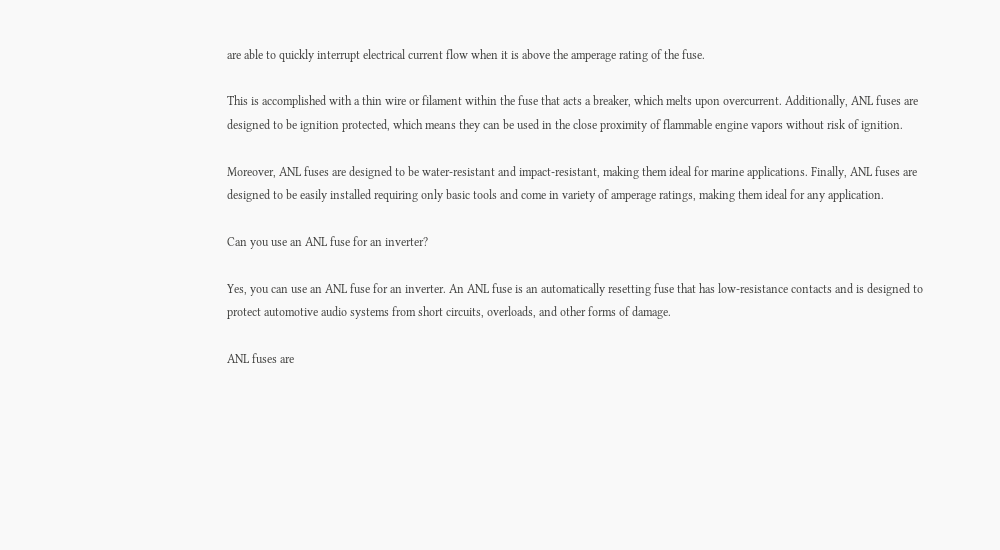are able to quickly interrupt electrical current flow when it is above the amperage rating of the fuse.

This is accomplished with a thin wire or filament within the fuse that acts a breaker, which melts upon overcurrent. Additionally, ANL fuses are designed to be ignition protected, which means they can be used in the close proximity of flammable engine vapors without risk of ignition.

Moreover, ANL fuses are designed to be water-resistant and impact-resistant, making them ideal for marine applications. Finally, ANL fuses are designed to be easily installed requiring only basic tools and come in variety of amperage ratings, making them ideal for any application.

Can you use an ANL fuse for an inverter?

Yes, you can use an ANL fuse for an inverter. An ANL fuse is an automatically resetting fuse that has low-resistance contacts and is designed to protect automotive audio systems from short circuits, overloads, and other forms of damage.

ANL fuses are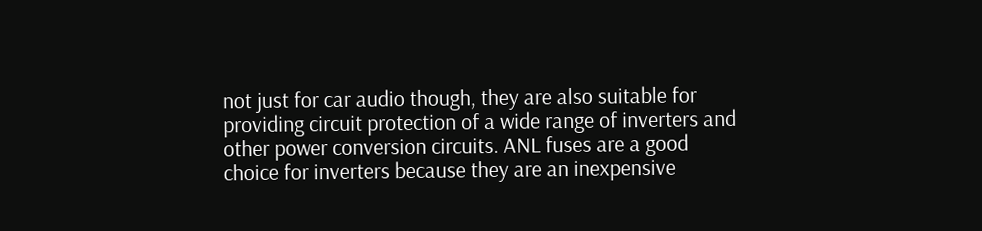not just for car audio though, they are also suitable for providing circuit protection of a wide range of inverters and other power conversion circuits. ANL fuses are a good choice for inverters because they are an inexpensive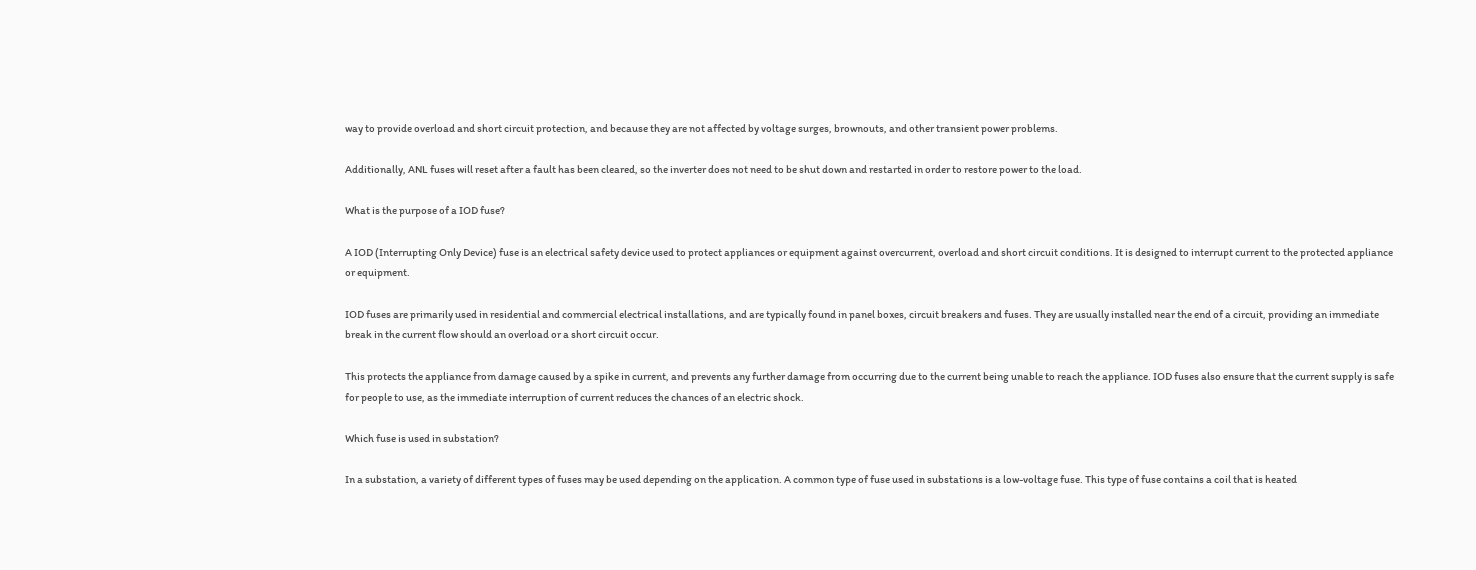way to provide overload and short circuit protection, and because they are not affected by voltage surges, brownouts, and other transient power problems.

Additionally, ANL fuses will reset after a fault has been cleared, so the inverter does not need to be shut down and restarted in order to restore power to the load.

What is the purpose of a IOD fuse?

A IOD (Interrupting Only Device) fuse is an electrical safety device used to protect appliances or equipment against overcurrent, overload and short circuit conditions. It is designed to interrupt current to the protected appliance or equipment.

IOD fuses are primarily used in residential and commercial electrical installations, and are typically found in panel boxes, circuit breakers and fuses. They are usually installed near the end of a circuit, providing an immediate break in the current flow should an overload or a short circuit occur.

This protects the appliance from damage caused by a spike in current, and prevents any further damage from occurring due to the current being unable to reach the appliance. IOD fuses also ensure that the current supply is safe for people to use, as the immediate interruption of current reduces the chances of an electric shock.

Which fuse is used in substation?

In a substation, a variety of different types of fuses may be used depending on the application. A common type of fuse used in substations is a low-voltage fuse. This type of fuse contains a coil that is heated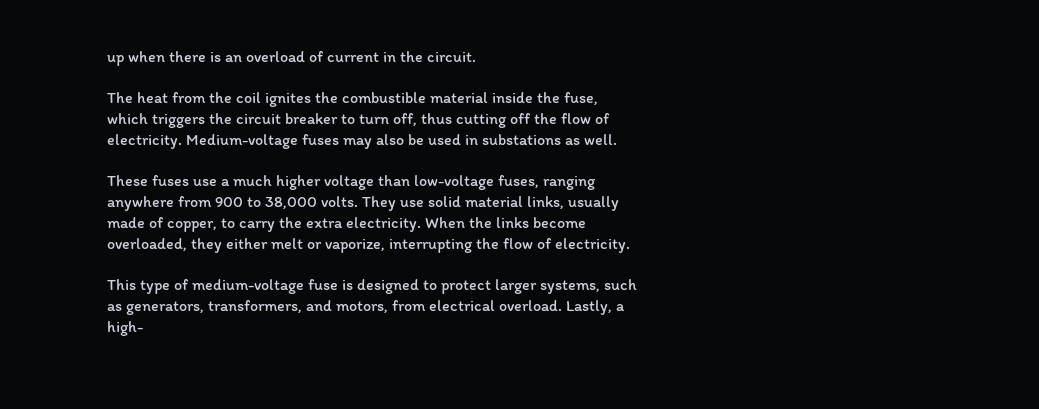up when there is an overload of current in the circuit.

The heat from the coil ignites the combustible material inside the fuse, which triggers the circuit breaker to turn off, thus cutting off the flow of electricity. Medium-voltage fuses may also be used in substations as well.

These fuses use a much higher voltage than low-voltage fuses, ranging anywhere from 900 to 38,000 volts. They use solid material links, usually made of copper, to carry the extra electricity. When the links become overloaded, they either melt or vaporize, interrupting the flow of electricity.

This type of medium-voltage fuse is designed to protect larger systems, such as generators, transformers, and motors, from electrical overload. Lastly, a high-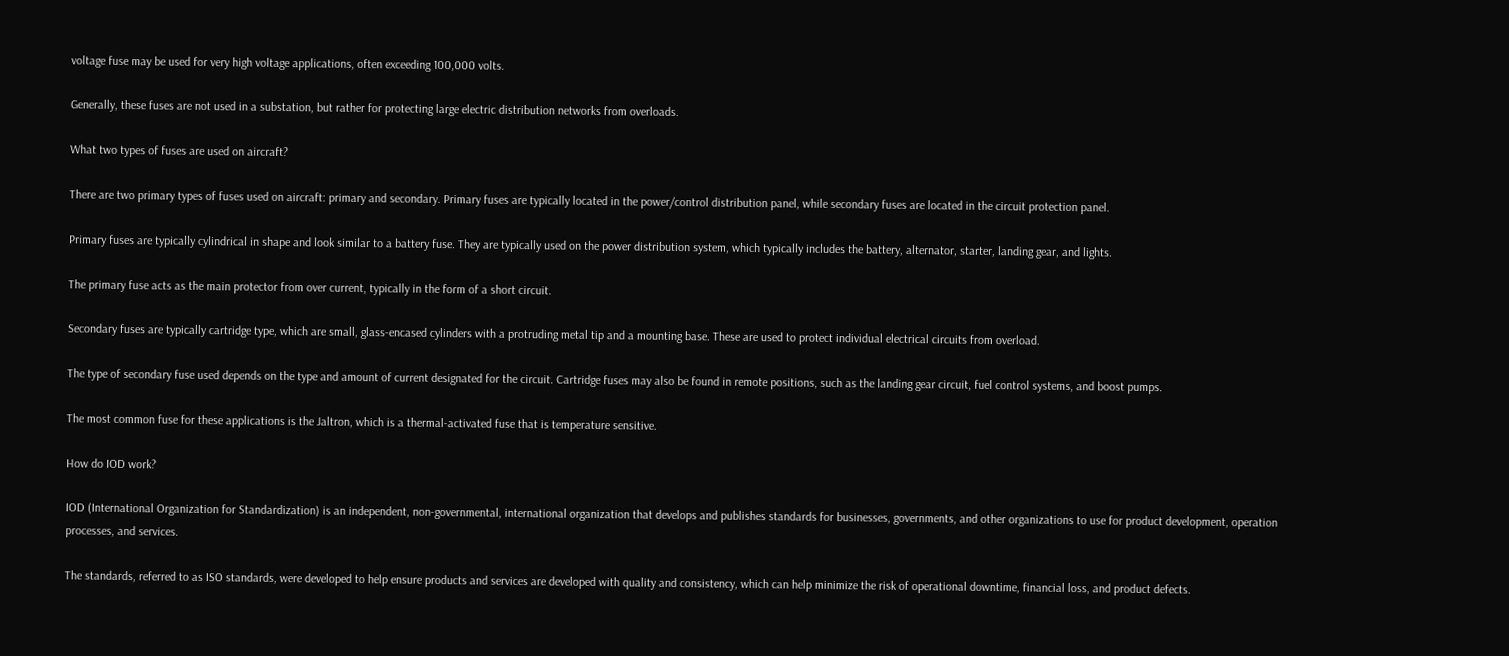voltage fuse may be used for very high voltage applications, often exceeding 100,000 volts.

Generally, these fuses are not used in a substation, but rather for protecting large electric distribution networks from overloads.

What two types of fuses are used on aircraft?

There are two primary types of fuses used on aircraft: primary and secondary. Primary fuses are typically located in the power/control distribution panel, while secondary fuses are located in the circuit protection panel.

Primary fuses are typically cylindrical in shape and look similar to a battery fuse. They are typically used on the power distribution system, which typically includes the battery, alternator, starter, landing gear, and lights.

The primary fuse acts as the main protector from over current, typically in the form of a short circuit.

Secondary fuses are typically cartridge type, which are small, glass-encased cylinders with a protruding metal tip and a mounting base. These are used to protect individual electrical circuits from overload.

The type of secondary fuse used depends on the type and amount of current designated for the circuit. Cartridge fuses may also be found in remote positions, such as the landing gear circuit, fuel control systems, and boost pumps.

The most common fuse for these applications is the Jaltron, which is a thermal-activated fuse that is temperature sensitive.

How do IOD work?

IOD (International Organization for Standardization) is an independent, non-governmental, international organization that develops and publishes standards for businesses, governments, and other organizations to use for product development, operation processes, and services.

The standards, referred to as ISO standards, were developed to help ensure products and services are developed with quality and consistency, which can help minimize the risk of operational downtime, financial loss, and product defects.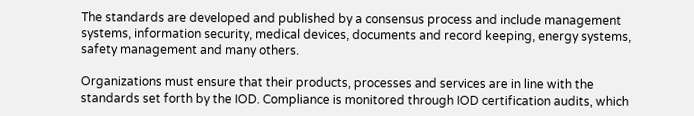The standards are developed and published by a consensus process and include management systems, information security, medical devices, documents and record keeping, energy systems, safety management and many others.

Organizations must ensure that their products, processes and services are in line with the standards set forth by the IOD. Compliance is monitored through IOD certification audits, which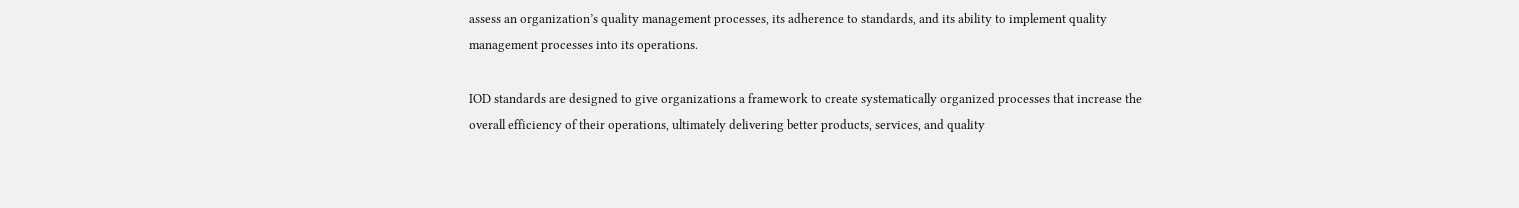assess an organization’s quality management processes, its adherence to standards, and its ability to implement quality management processes into its operations.

IOD standards are designed to give organizations a framework to create systematically organized processes that increase the overall efficiency of their operations, ultimately delivering better products, services, and quality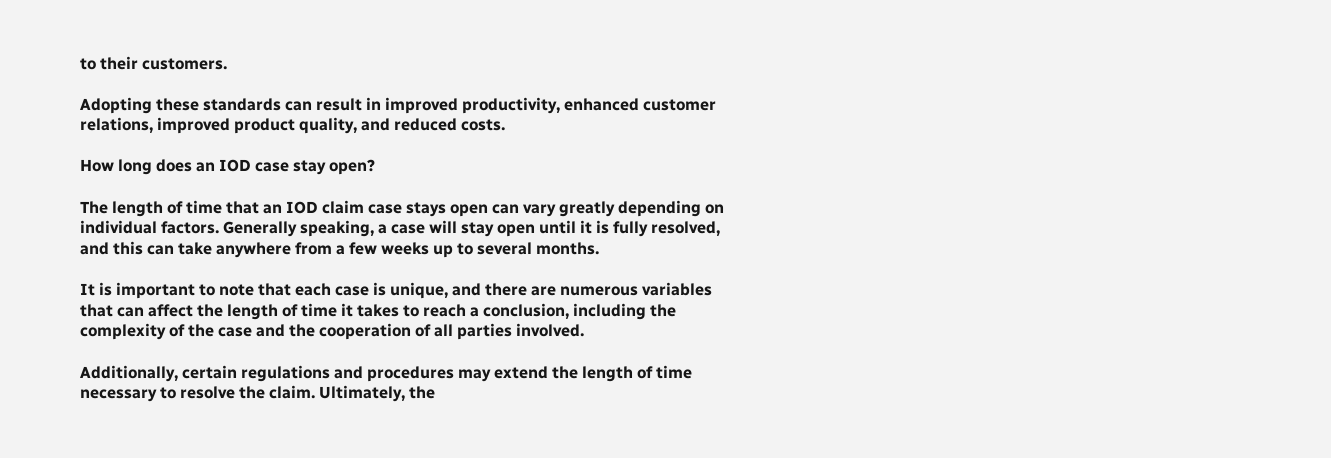to their customers.

Adopting these standards can result in improved productivity, enhanced customer relations, improved product quality, and reduced costs.

How long does an IOD case stay open?

The length of time that an IOD claim case stays open can vary greatly depending on individual factors. Generally speaking, a case will stay open until it is fully resolved, and this can take anywhere from a few weeks up to several months.

It is important to note that each case is unique, and there are numerous variables that can affect the length of time it takes to reach a conclusion, including the complexity of the case and the cooperation of all parties involved.

Additionally, certain regulations and procedures may extend the length of time necessary to resolve the claim. Ultimately, the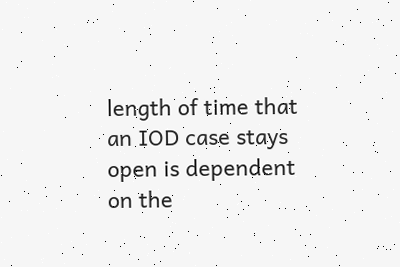length of time that an IOD case stays open is dependent on the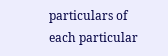particulars of each particular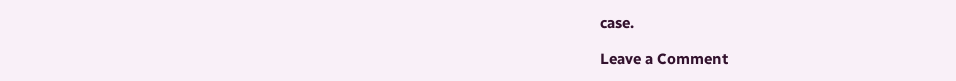case.

Leave a Comment